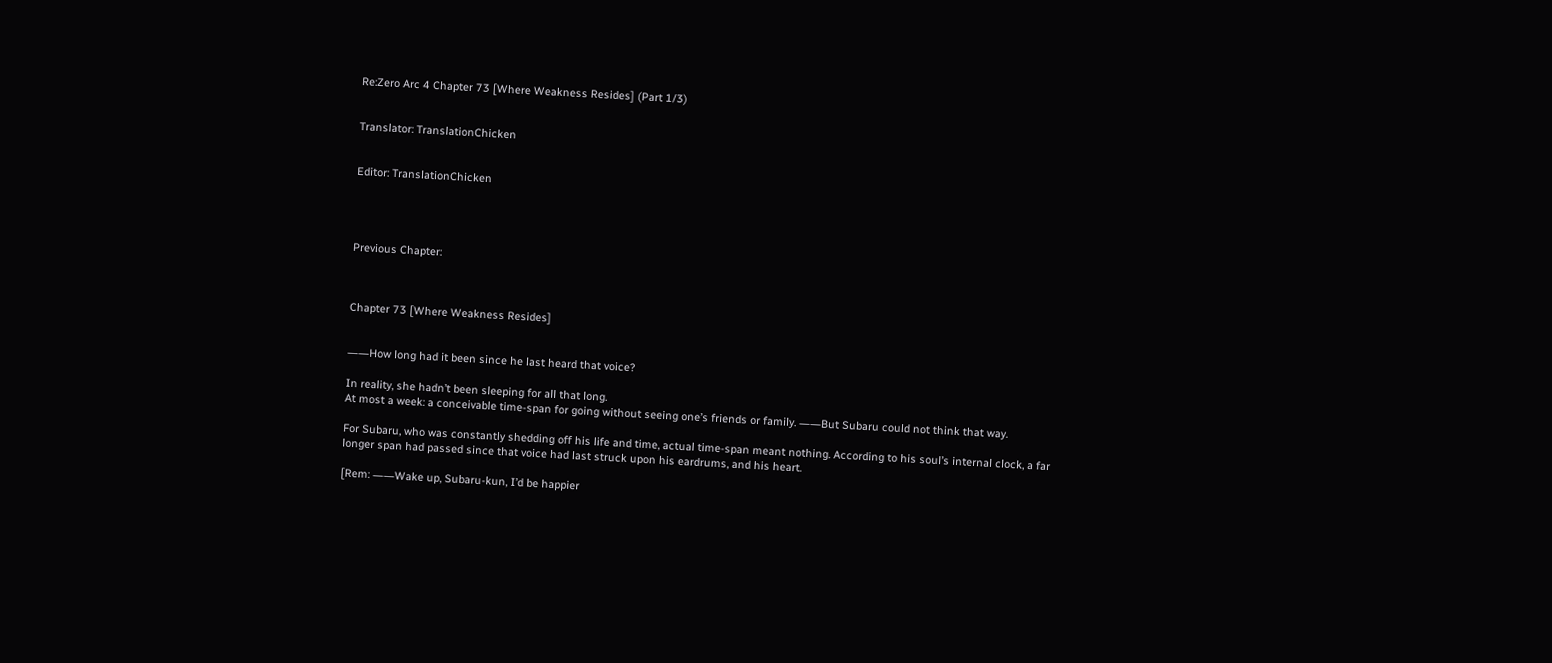Re:Zero Arc 4 Chapter 73 [Where Weakness Resides] (Part 1/3)


Translator: TranslationChicken


Editor: TranslationChicken




Previous Chapter:



Chapter 73 [Where Weakness Resides]


――How long had it been since he last heard that voice?

In reality, she hadn’t been sleeping for all that long.
At most a week: a conceivable time-span for going without seeing one’s friends or family. ――But Subaru could not think that way.

For Subaru, who was constantly shedding off his life and time, actual time-span meant nothing. According to his soul’s internal clock, a far longer span had passed since that voice had last struck upon his eardrums, and his heart.

[Rem: ――Wake up, Subaru-kun, I’d be happier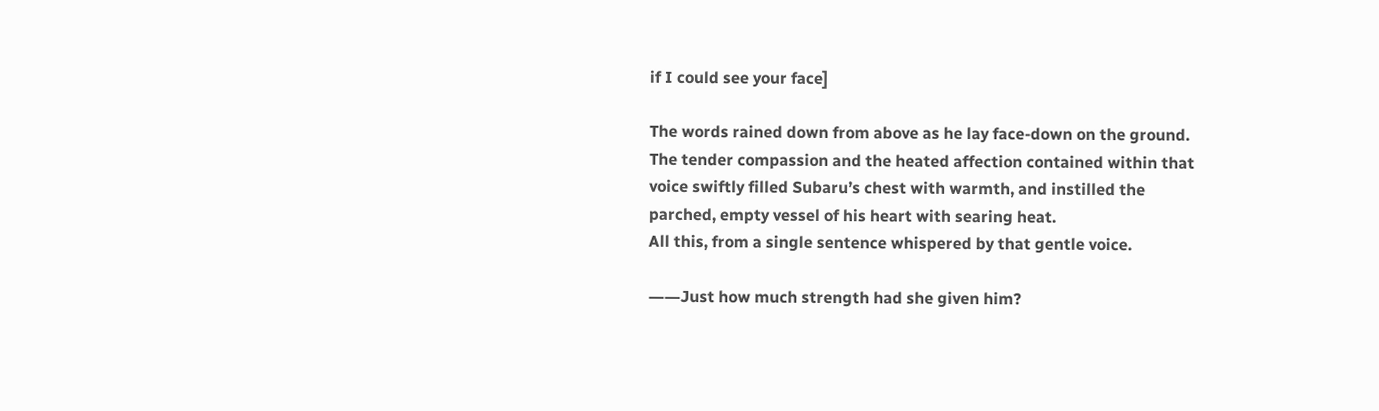if I could see your face]

The words rained down from above as he lay face-down on the ground.
The tender compassion and the heated affection contained within that voice swiftly filled Subaru’s chest with warmth, and instilled the parched, empty vessel of his heart with searing heat.
All this, from a single sentence whispered by that gentle voice.

――Just how much strength had she given him?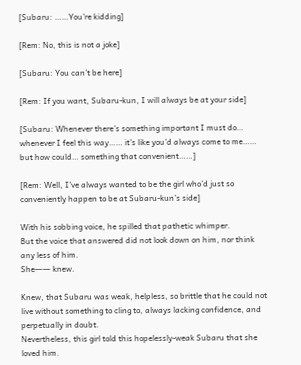[Subaru: ……You’re kidding]

[Rem: No, this is not a joke]

[Subaru: You can’t be here]

[Rem: If you want, Subaru-kun, I will always be at your side]

[Subaru: Whenever there’s something important I must do… whenever I feel this way…… it’s like you’d always come to me…… but how could… something that convenient……]

[Rem: Well, I’ve always wanted to be the girl who’d just so conveniently happen to be at Subaru-kun’s side]

With his sobbing voice, he spilled that pathetic whimper.
But the voice that answered did not look down on him, nor think any less of him.
She―― knew.

Knew, that Subaru was weak, helpless, so brittle that he could not live without something to cling to, always lacking confidence, and perpetually in doubt.
Nevertheless, this girl told this hopelessly-weak Subaru that she loved him.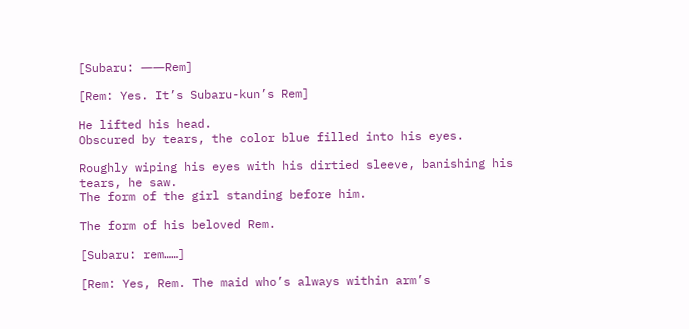[Subaru: ――Rem]

[Rem: Yes. It’s Subaru-kun’s Rem]

He lifted his head.
Obscured by tears, the color blue filled into his eyes.

Roughly wiping his eyes with his dirtied sleeve, banishing his tears, he saw.
The form of the girl standing before him.

The form of his beloved Rem.

[Subaru: rem……]

[Rem: Yes, Rem. The maid who’s always within arm’s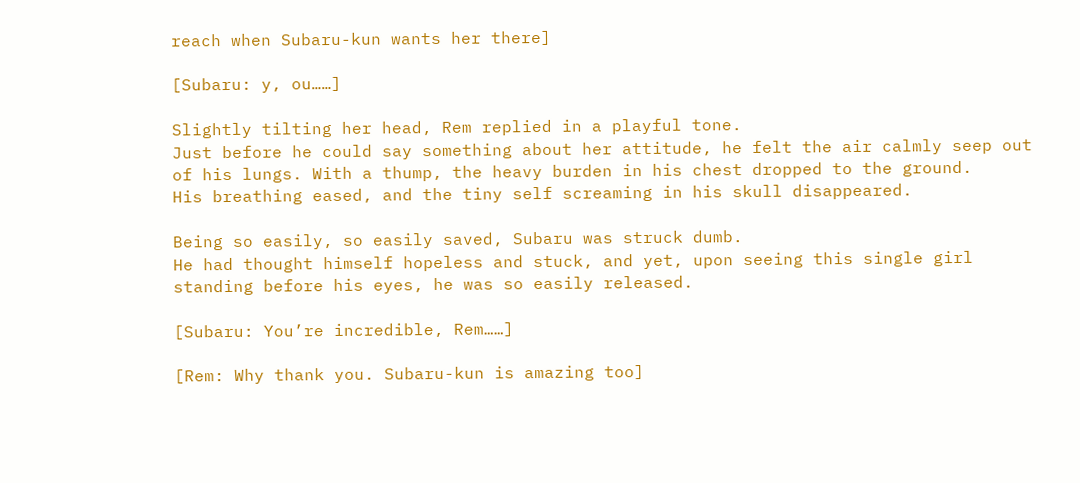reach when Subaru-kun wants her there]

[Subaru: y, ou……]

Slightly tilting her head, Rem replied in a playful tone.
Just before he could say something about her attitude, he felt the air calmly seep out of his lungs. With a thump, the heavy burden in his chest dropped to the ground.
His breathing eased, and the tiny self screaming in his skull disappeared.

Being so easily, so easily saved, Subaru was struck dumb.
He had thought himself hopeless and stuck, and yet, upon seeing this single girl standing before his eyes, he was so easily released.

[Subaru: You’re incredible, Rem……]

[Rem: Why thank you. Subaru-kun is amazing too]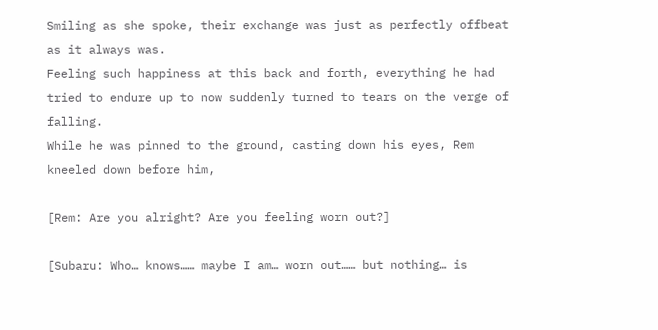Smiling as she spoke, their exchange was just as perfectly offbeat as it always was.
Feeling such happiness at this back and forth, everything he had tried to endure up to now suddenly turned to tears on the verge of falling.
While he was pinned to the ground, casting down his eyes, Rem kneeled down before him,

[Rem: Are you alright? Are you feeling worn out?]

[Subaru: Who… knows…… maybe I am… worn out…… but nothing… is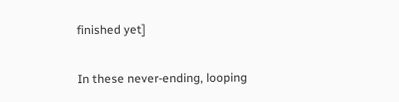finished yet]

In these never-ending, looping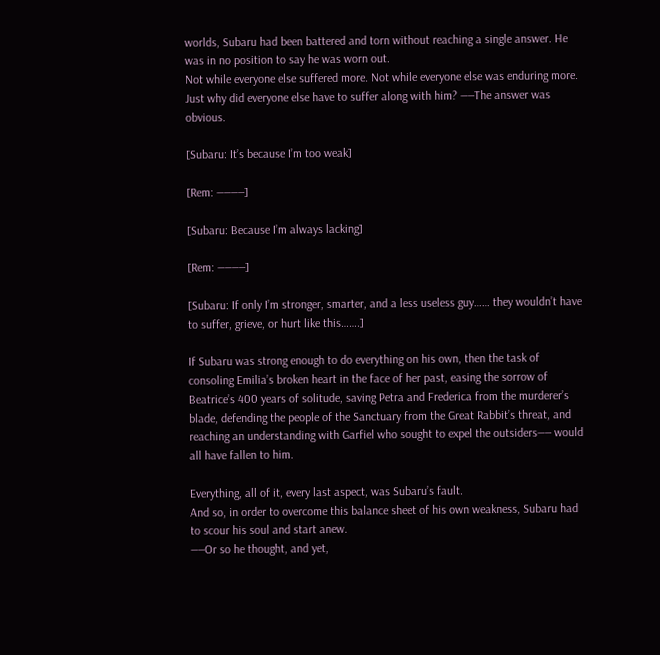worlds, Subaru had been battered and torn without reaching a single answer. He was in no position to say he was worn out.
Not while everyone else suffered more. Not while everyone else was enduring more. Just why did everyone else have to suffer along with him? ――The answer was obvious.

[Subaru: It’s because I’m too weak]

[Rem: ――――]

[Subaru: Because I’m always lacking]

[Rem: ――――]

[Subaru: If only I’m stronger, smarter, and a less useless guy…… they wouldn’t have to suffer, grieve, or hurt like this…….]

If Subaru was strong enough to do everything on his own, then the task of consoling Emilia’s broken heart in the face of her past, easing the sorrow of Beatrice’s 400 years of solitude, saving Petra and Frederica from the murderer’s blade, defending the people of the Sanctuary from the Great Rabbit’s threat, and reaching an understanding with Garfiel who sought to expel the outsiders―― would all have fallen to him.

Everything, all of it, every last aspect, was Subaru’s fault.
And so, in order to overcome this balance sheet of his own weakness, Subaru had to scour his soul and start anew.
――Or so he thought, and yet,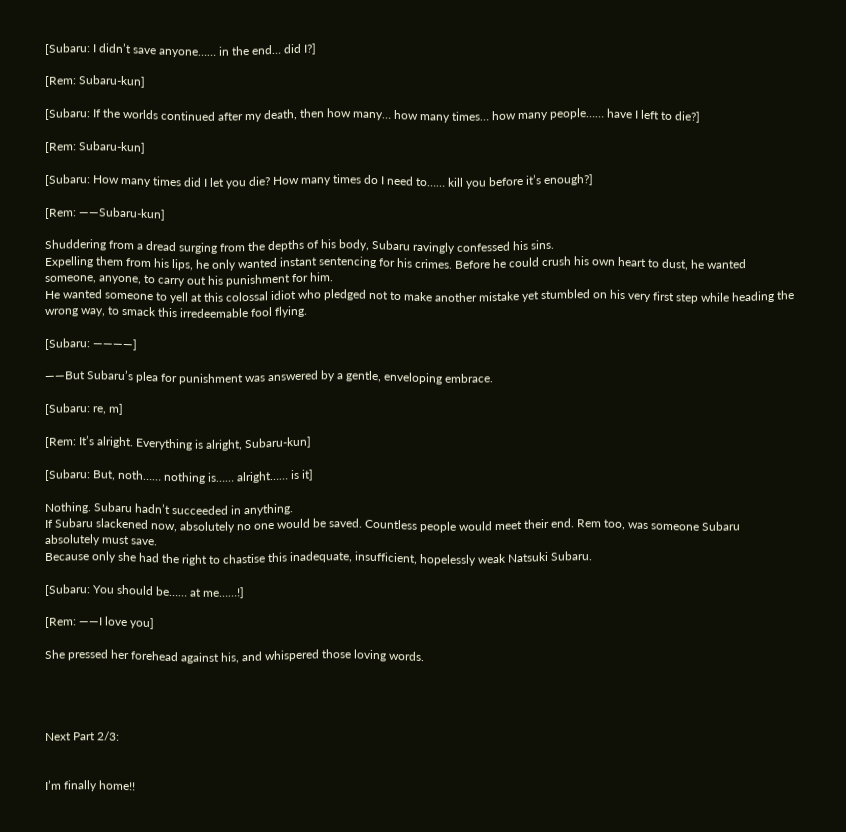[Subaru: I didn’t save anyone…… in the end… did I?]

[Rem: Subaru-kun]

[Subaru: If the worlds continued after my death, then how many… how many times… how many people…… have I left to die?]

[Rem: Subaru-kun]

[Subaru: How many times did I let you die? How many times do I need to…… kill you before it’s enough?]

[Rem: ――Subaru-kun]

Shuddering from a dread surging from the depths of his body, Subaru ravingly confessed his sins.
Expelling them from his lips, he only wanted instant sentencing for his crimes. Before he could crush his own heart to dust, he wanted someone, anyone, to carry out his punishment for him.
He wanted someone to yell at this colossal idiot who pledged not to make another mistake yet stumbled on his very first step while heading the wrong way, to smack this irredeemable fool flying.

[Subaru: ――――]

――But Subaru’s plea for punishment was answered by a gentle, enveloping embrace.

[Subaru: re, m]

[Rem: It’s alright. Everything is alright, Subaru-kun]

[Subaru: But, noth…… nothing is…… alright…… is it]

Nothing. Subaru hadn’t succeeded in anything.
If Subaru slackened now, absolutely no one would be saved. Countless people would meet their end. Rem too, was someone Subaru absolutely must save.
Because only she had the right to chastise this inadequate, insufficient, hopelessly weak Natsuki Subaru.

[Subaru: You should be…… at me……!]

[Rem: ――I love you]

She pressed her forehead against his, and whispered those loving words.




Next Part 2/3:


I’m finally home!!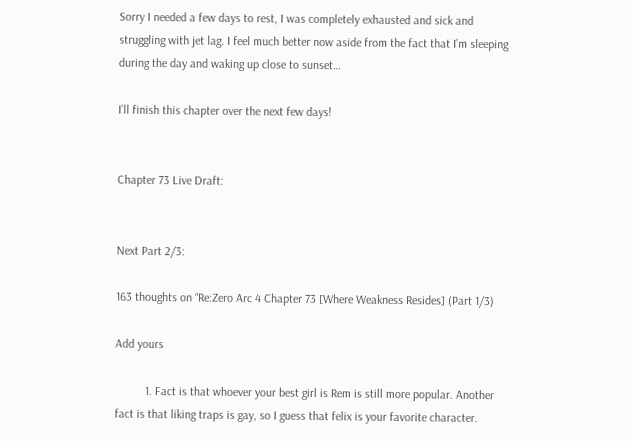Sorry I needed a few days to rest, I was completely exhausted and sick and struggling with jet lag. I feel much better now aside from the fact that I’m sleeping during the day and waking up close to sunset…

I’ll finish this chapter over the next few days!


Chapter 73 Live Draft:


Next Part 2/3:

163 thoughts on “Re:Zero Arc 4 Chapter 73 [Where Weakness Resides] (Part 1/3)

Add yours

          1. Fact is that whoever your best girl is Rem is still more popular. Another fact is that liking traps is gay, so I guess that felix is your favorite character.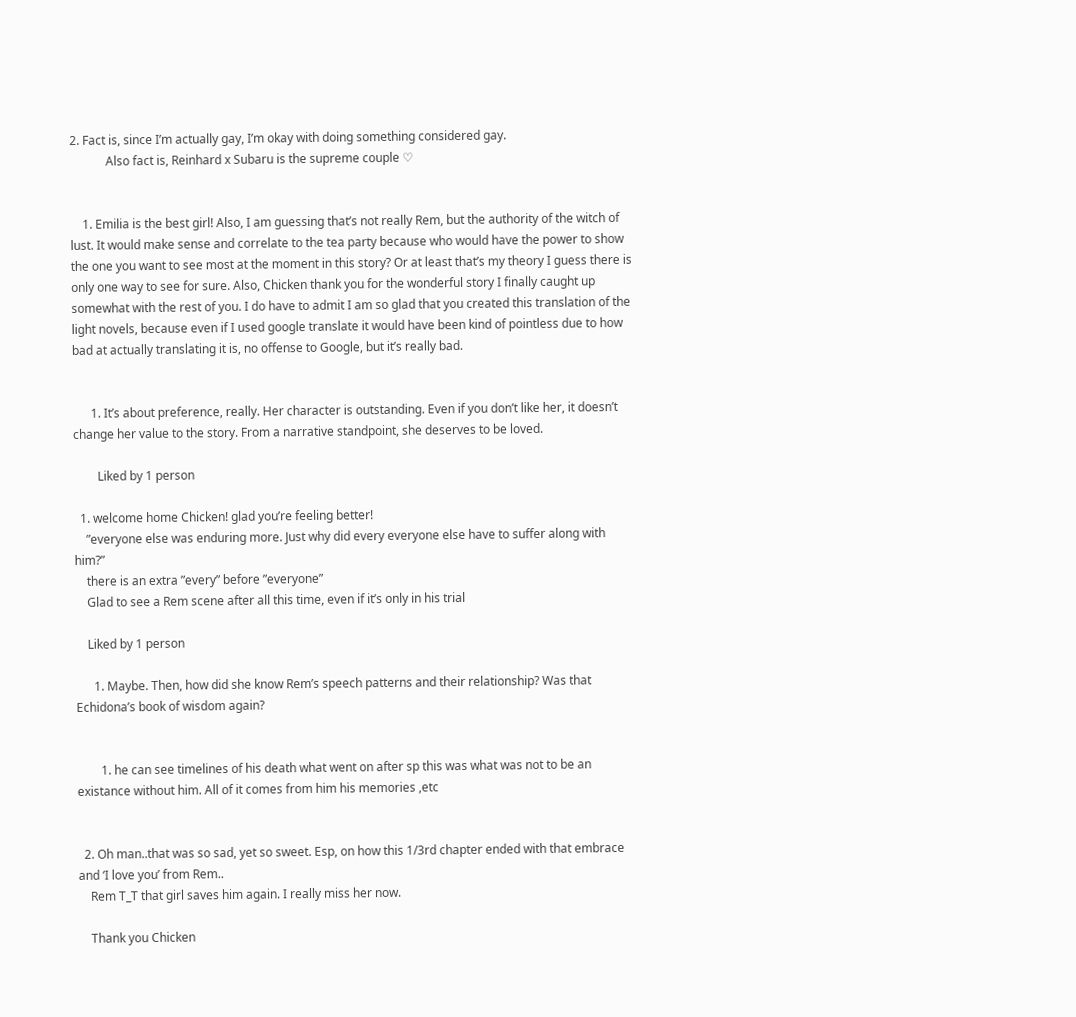2. Fact is, since I’m actually gay, I’m okay with doing something considered gay.
            Also fact is, Reinhard x Subaru is the supreme couple ♡


    1. Emilia is the best girl! Also, I am guessing that’s not really Rem, but the authority of the witch of lust. It would make sense and correlate to the tea party because who would have the power to show the one you want to see most at the moment in this story? Or at least that’s my theory I guess there is only one way to see for sure. Also, Chicken thank you for the wonderful story I finally caught up somewhat with the rest of you. I do have to admit I am so glad that you created this translation of the light novels, because even if I used google translate it would have been kind of pointless due to how bad at actually translating it is, no offense to Google, but it’s really bad.


      1. It’s about preference, really. Her character is outstanding. Even if you don’t like her, it doesn’t change her value to the story. From a narrative standpoint, she deserves to be loved.

        Liked by 1 person

  1. welcome home Chicken! glad you’re feeling better!
    ”everyone else was enduring more. Just why did every everyone else have to suffer along with him?”
    there is an extra ”every” before ”everyone”
    Glad to see a Rem scene after all this time, even if it’s only in his trial

    Liked by 1 person

      1. Maybe. Then, how did she know Rem’s speech patterns and their relationship? Was that Echidona’s book of wisdom again?


        1. he can see timelines of his death what went on after sp this was what was not to be an existance without him. All of it comes from him his memories ,etc


  2. Oh man..that was so sad, yet so sweet. Esp, on how this 1/3rd chapter ended with that embrace and ‘I love you’ from Rem..
    Rem T_T that girl saves him again. I really miss her now.

    Thank you Chicken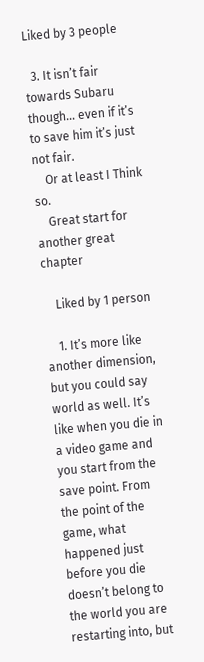Liked by 3 people

  3. It isn’t fair towards Subaru though… even if it’s to save him it’s just not fair.
    Or at least I Think so.
    Great start for another great chapter

    Liked by 1 person

    1. It’s more like another dimension, but you could say world as well. It’s like when you die in a video game and you start from the save point. From the point of the game, what happened just before you die doesn’t belong to the world you are restarting into, but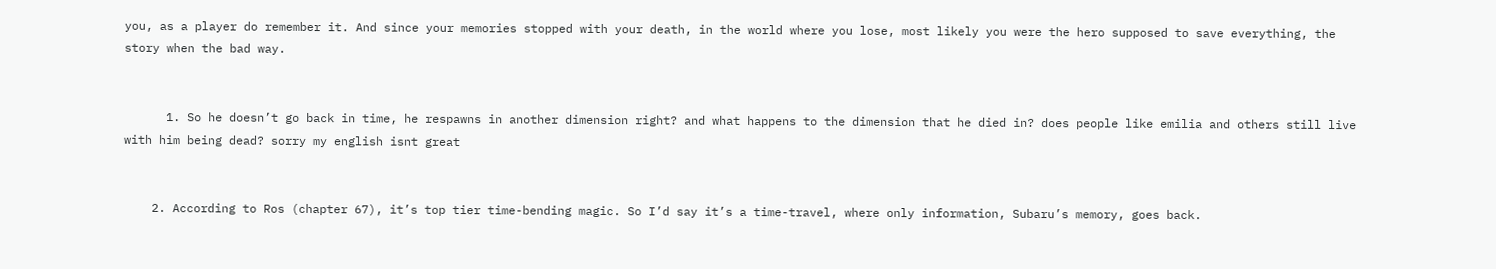you, as a player do remember it. And since your memories stopped with your death, in the world where you lose, most likely you were the hero supposed to save everything, the story when the bad way.


      1. So he doesn’t go back in time, he respawns in another dimension right? and what happens to the dimension that he died in? does people like emilia and others still live with him being dead? sorry my english isnt great


    2. According to Ros (chapter 67), it’s top tier time-bending magic. So I’d say it’s a time-travel, where only information, Subaru’s memory, goes back.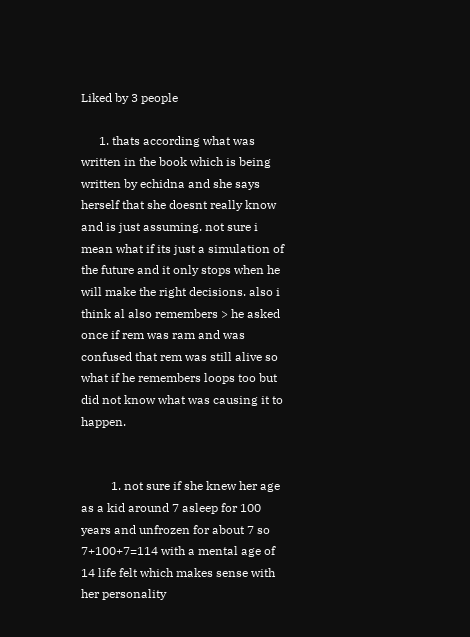Liked by 3 people

      1. thats according what was written in the book which is being written by echidna and she says herself that she doesnt really know and is just assuming. not sure i mean what if its just a simulation of the future and it only stops when he will make the right decisions. also i think al also remembers > he asked once if rem was ram and was confused that rem was still alive so what if he remembers loops too but did not know what was causing it to happen.


          1. not sure if she knew her age as a kid around 7 asleep for 100 years and unfrozen for about 7 so 7+100+7=114 with a mental age of 14 life felt which makes sense with her personality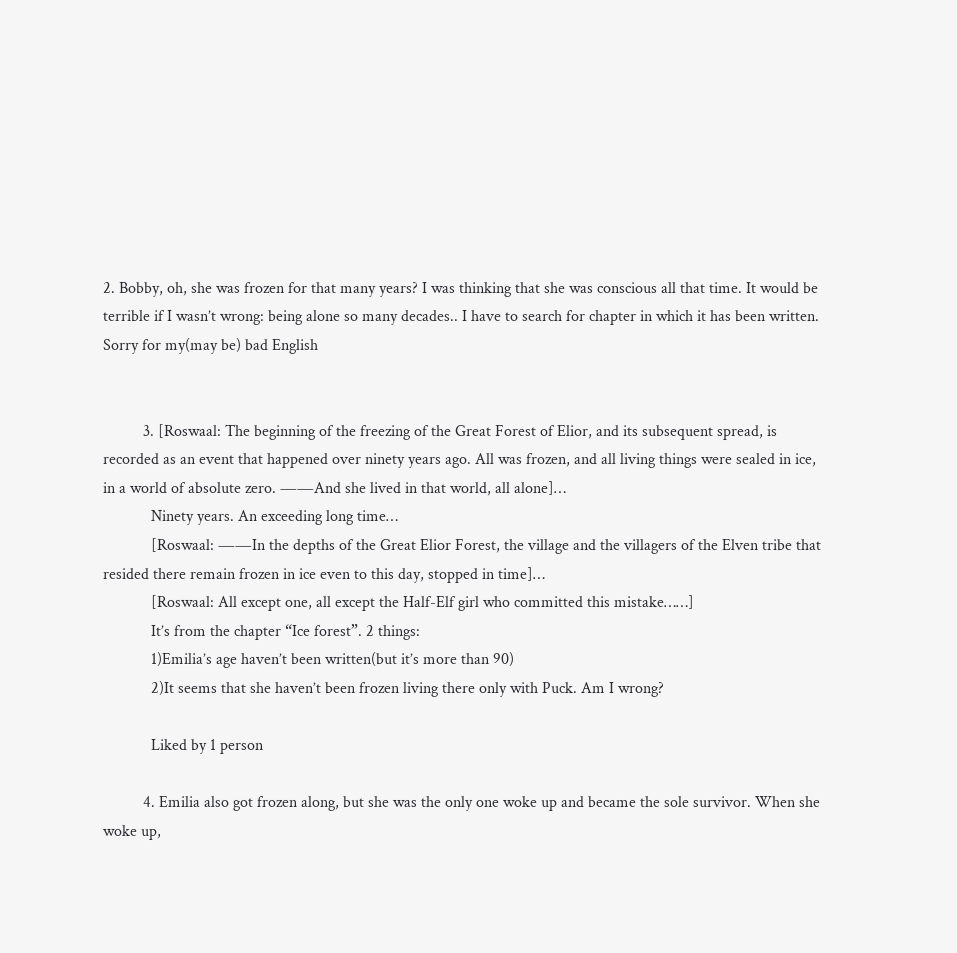2. Bobby, oh, she was frozen for that many years? I was thinking that she was conscious all that time. It would be terrible if I wasn’t wrong: being alone so many decades.. I have to search for chapter in which it has been written. Sorry for my(may be) bad English


          3. [Roswaal: The beginning of the freezing of the Great Forest of Elior, and its subsequent spread, is recorded as an event that happened over ninety years ago. All was frozen, and all living things were sealed in ice, in a world of absolute zero. ――And she lived in that world, all alone]…
            Ninety years. An exceeding long time…
            [Roswaal: ――In the depths of the Great Elior Forest, the village and the villagers of the Elven tribe that resided there remain frozen in ice even to this day, stopped in time]…
            [Roswaal: All except one, all except the Half-Elf girl who committed this mistake……]
            It’s from the chapter “Ice forest”. 2 things:
            1)Emilia’s age haven’t been written(but it’s more than 90)
            2)It seems that she haven’t been frozen living there only with Puck. Am I wrong?

            Liked by 1 person

          4. Emilia also got frozen along, but she was the only one woke up and became the sole survivor. When she woke up,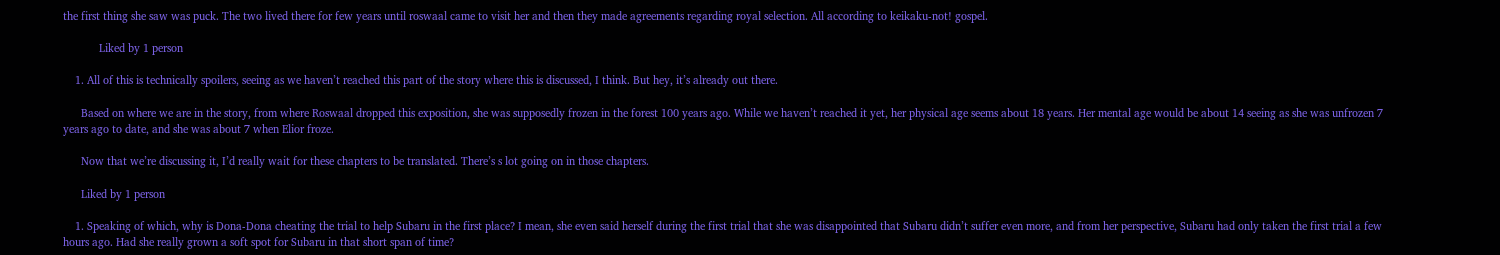the first thing she saw was puck. The two lived there for few years until roswaal came to visit her and then they made agreements regarding royal selection. All according to keikaku-not! gospel.

            Liked by 1 person

    1. All of this is technically spoilers, seeing as we haven’t reached this part of the story where this is discussed, I think. But hey, it’s already out there.

      Based on where we are in the story, from where Roswaal dropped this exposition, she was supposedly frozen in the forest 100 years ago. While we haven’t reached it yet, her physical age seems about 18 years. Her mental age would be about 14 seeing as she was unfrozen 7 years ago to date, and she was about 7 when Elior froze.

      Now that we’re discussing it, I’d really wait for these chapters to be translated. There’s s lot going on in those chapters.

      Liked by 1 person

    1. Speaking of which, why is Dona-Dona cheating the trial to help Subaru in the first place? I mean, she even said herself during the first trial that she was disappointed that Subaru didn’t suffer even more, and from her perspective, Subaru had only taken the first trial a few hours ago. Had she really grown a soft spot for Subaru in that short span of time?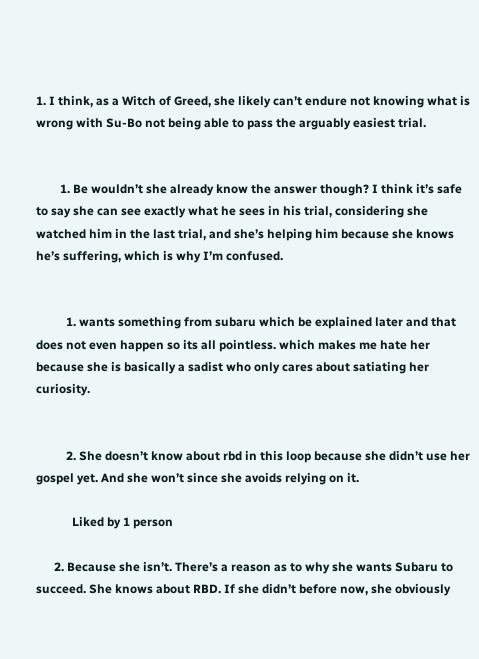1. I think, as a Witch of Greed, she likely can’t endure not knowing what is wrong with Su-Bo not being able to pass the arguably easiest trial.


        1. Be wouldn’t she already know the answer though? I think it’s safe to say she can see exactly what he sees in his trial, considering she watched him in the last trial, and she’s helping him because she knows he’s suffering, which is why I’m confused.


          1. wants something from subaru which be explained later and that does not even happen so its all pointless. which makes me hate her because she is basically a sadist who only cares about satiating her curiosity.


          2. She doesn’t know about rbd in this loop because she didn’t use her gospel yet. And she won’t since she avoids relying on it.

            Liked by 1 person

      2. Because she isn’t. There’s a reason as to why she wants Subaru to succeed. She knows about RBD. If she didn’t before now, she obviously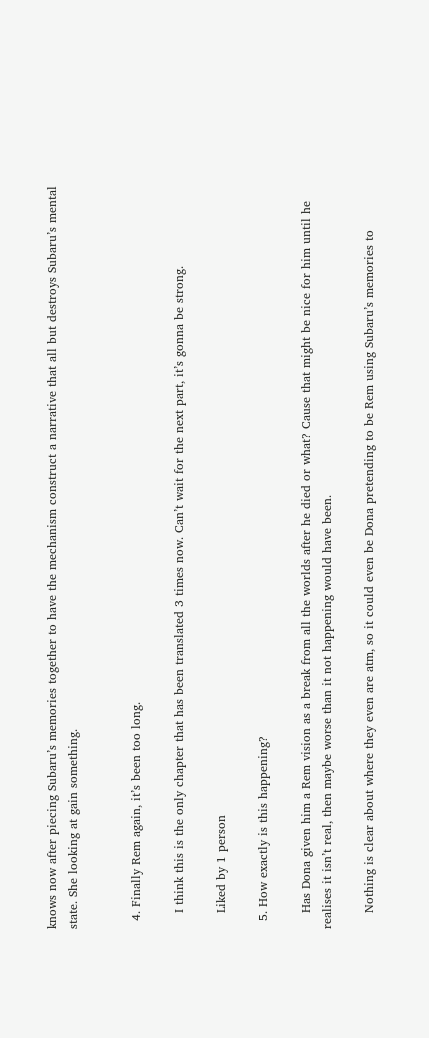knows now after piecing Subaru’s memories together to have the mechanism construct a narrative that all but destroys Subaru’s mental state. She looking at gain something.


  4. Finally Rem again, it’s been too long.

    I think this is the only chapter that has been translated 3 times now. Can’t wait for the next part, it’s gonna be strong.

    Liked by 1 person

  5. How exactly is this happening?

    Has Dona given him a Rem vision as a break from all the worlds after he died or what? Cause that might be nice for him until he realises it isn’t real, then maybe worse than it not happening would have been.

    Nothing is clear about where they even are atm, so it could even be Dona pretending to be Rem using Subaru’s memories to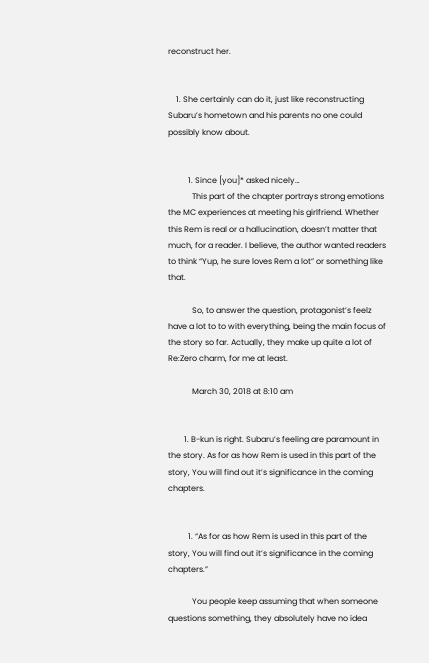reconstruct her.


    1. She certainly can do it, just like reconstructing Subaru’s hometown and his parents no one could possibly know about.


          1. Since [you]* asked nicely…
            This part of the chapter portrays strong emotions the MC experiences at meeting his girlfriend. Whether this Rem is real or a hallucination, doesn’t matter that much, for a reader. I believe, the author wanted readers to think “Yup, he sure loves Rem a lot” or something like that.

            So, to answer the question, protagonist’s feelz have a lot to to with everything, being the main focus of the story so far. Actually, they make up quite a lot of Re:Zero charm, for me at least.

            March 30, 2018 at 8:10 am


        1. B-kun is right. Subaru’s feeling are paramount in the story. As for as how Rem is used in this part of the story, You will find out it’s significance in the coming chapters.


          1. “As for as how Rem is used in this part of the story, You will find out it’s significance in the coming chapters.”

            You people keep assuming that when someone questions something, they absolutely have no idea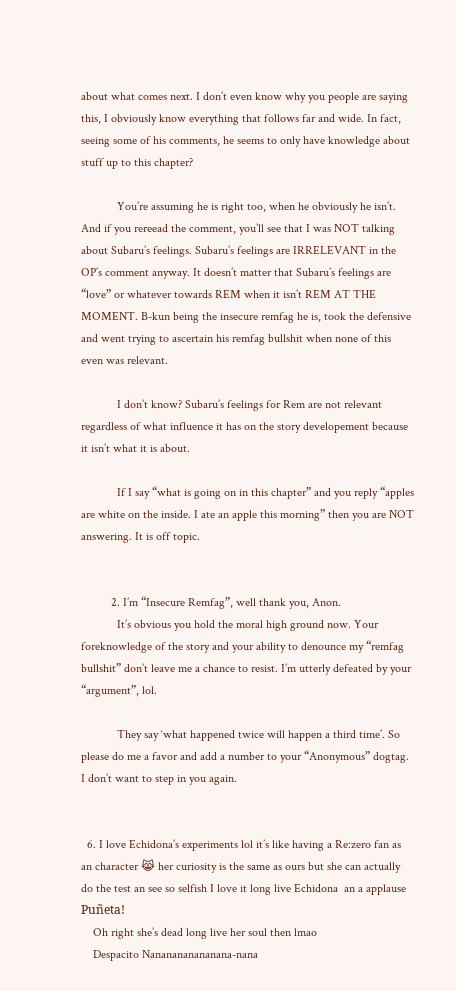about what comes next. I don’t even know why you people are saying this, I obviously know everything that follows far and wide. In fact, seeing some of his comments, he seems to only have knowledge about stuff up to this chapter?

            You’re assuming he is right too, when he obviously he isn’t. And if you rereead the comment, you’ll see that I was NOT talking about Subaru’s feelings. Subaru’s feelings are IRRELEVANT in the OP’s comment anyway. It doesn’t matter that Subaru’s feelings are “love” or whatever towards REM when it isn’t REM AT THE MOMENT. B-kun being the insecure remfag he is, took the defensive and went trying to ascertain his remfag bullshit when none of this even was relevant.

            I don’t know? Subaru’s feelings for Rem are not relevant regardless of what influence it has on the story developement because it isn’t what it is about.

            If I say “what is going on in this chapter” and you reply “apples are white on the inside. I ate an apple this morning” then you are NOT answering. It is off topic.


          2. I’m “Insecure Remfag”, well thank you, Anon.
            It’s obvious you hold the moral high ground now. Your foreknowledge of the story and your ability to denounce my “remfag bullshit” don’t leave me a chance to resist. I’m utterly defeated by your “argument”, lol.

            They say ‘what happened twice will happen a third time’. So please do me a favor and add a number to your “Anonymous” dogtag. I don’t want to step in you again.


  6. I love Echidona’s experiments lol it’s like having a Re:zero fan as an character 😹 her curiosity is the same as ours but she can actually do the test an see so selfish I love it long live Echidona  an a applause Puñeta!
    Oh right she’s dead long live her soul then lmao
    Despacito Nananananananana-nana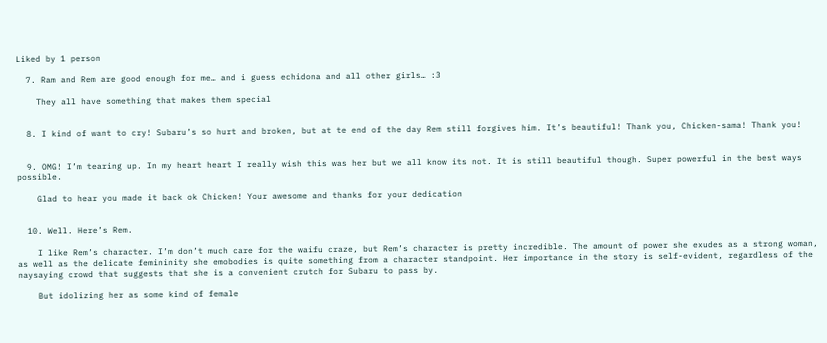Liked by 1 person

  7. Ram and Rem are good enough for me… and i guess echidona and all other girls… :3

    They all have something that makes them special


  8. I kind of want to cry! Subaru’s so hurt and broken, but at te end of the day Rem still forgives him. It’s beautiful! Thank you, Chicken-sama! Thank you!


  9. OMG! I’m tearing up. In my heart heart I really wish this was her but we all know its not. It is still beautiful though. Super powerful in the best ways possible.

    Glad to hear you made it back ok Chicken! Your awesome and thanks for your dedication


  10. Well. Here’s Rem.

    I like Rem’s character. I’m don’t much care for the waifu craze, but Rem’s character is pretty incredible. The amount of power she exudes as a strong woman, as well as the delicate femininity she emobodies is quite something from a character standpoint. Her importance in the story is self-evident, regardless of the naysaying crowd that suggests that she is a convenient crutch for Subaru to pass by.

    But idolizing her as some kind of female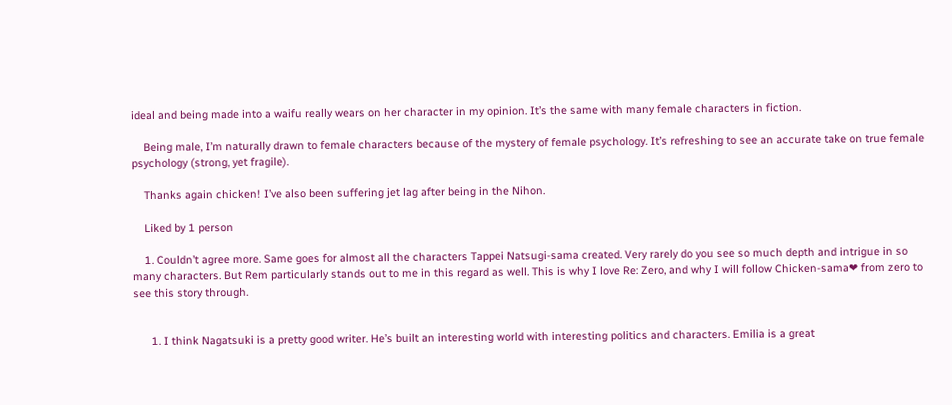ideal and being made into a waifu really wears on her character in my opinion. It’s the same with many female characters in fiction.

    Being male, I’m naturally drawn to female characters because of the mystery of female psychology. It’s refreshing to see an accurate take on true female psychology (strong, yet fragile).

    Thanks again chicken! I’ve also been suffering jet lag after being in the Nihon.

    Liked by 1 person

    1. Couldn’t agree more. Same goes for almost all the characters Tappei Natsugi-sama created. Very rarely do you see so much depth and intrigue in so many characters. But Rem particularly stands out to me in this regard as well. This is why I love Re: Zero, and why I will follow Chicken-sama❤ from zero to see this story through.


      1. I think Nagatsuki is a pretty good writer. He’s built an interesting world with interesting politics and characters. Emilia is a great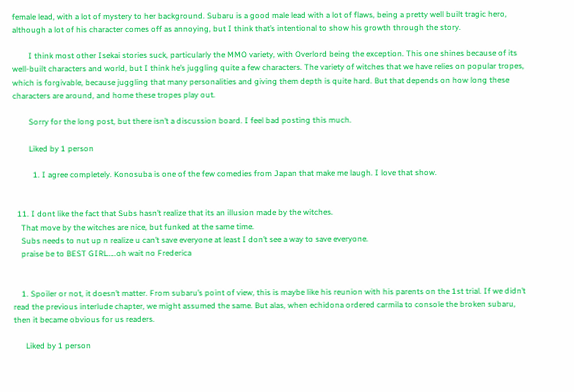female lead, with a lot of mystery to her background. Subaru is a good male lead with a lot of flaws, being a pretty well built tragic hero, although a lot of his character comes off as annoying, but I think that’s intentional to show his growth through the story.

        I think most other Isekai stories suck, particularly the MMO variety, with Overlord being the exception. This one shines because of its well-built characters and world, but I think he’s juggling quite a few characters. The variety of witches that we have relies on popular tropes, which is forgivable, because juggling that many personalities and giving them depth is quite hard. But that depends on how long these characters are around, and home these tropes play out.

        Sorry for the long post, but there isn’t a discussion board. I feel bad posting this much.

        Liked by 1 person

          1. I agree completely. Konosuba is one of the few comedies from Japan that make me laugh. I love that show.


  11. I dont like the fact that Subs hasn’t realize that its an illusion made by the witches.
    That move by the witches are nice, but funked at the same time.
    Subs needs to nut up n realize u can’t save everyone at least I don’t see a way to save everyone.
    praise be to BEST GIRL…..oh wait no Frederica


    1. Spoiler or not, it doesn’t matter. From subaru’s point of view, this is maybe like his reunion with his parents on the 1st trial. If we didn’t read the previous interlude chapter, we might assumed the same. But alas, when echidona ordered carmila to console the broken subaru, then it became obvious for us readers.

      Liked by 1 person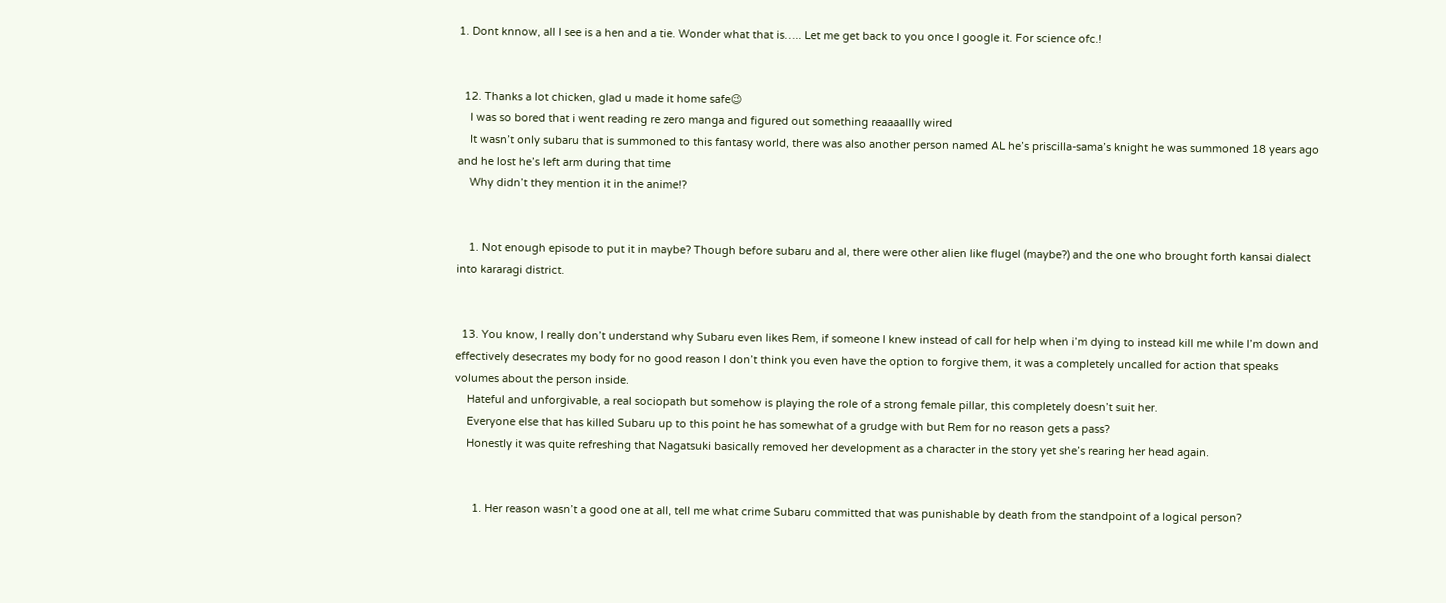1. Dont knnow, all I see is a hen and a tie. Wonder what that is….. Let me get back to you once I google it. For science ofc.!


  12. Thanks a lot chicken, glad u made it home safe😉
    I was so bored that i went reading re zero manga and figured out something reaaaallly wired
    It wasn’t only subaru that is summoned to this fantasy world, there was also another person named AL he’s priscilla-sama’s knight he was summoned 18 years ago and he lost he’s left arm during that time
    Why didn’t they mention it in the anime!?


    1. Not enough episode to put it in maybe? Though before subaru and al, there were other alien like flugel (maybe?) and the one who brought forth kansai dialect into kararagi district.


  13. You know, I really don’t understand why Subaru even likes Rem, if someone I knew instead of call for help when i’m dying to instead kill me while I’m down and effectively desecrates my body for no good reason I don’t think you even have the option to forgive them, it was a completely uncalled for action that speaks volumes about the person inside.
    Hateful and unforgivable, a real sociopath but somehow is playing the role of a strong female pillar, this completely doesn’t suit her.
    Everyone else that has killed Subaru up to this point he has somewhat of a grudge with but Rem for no reason gets a pass?
    Honestly it was quite refreshing that Nagatsuki basically removed her development as a character in the story yet she’s rearing her head again.


      1. Her reason wasn’t a good one at all, tell me what crime Subaru committed that was punishable by death from the standpoint of a logical person?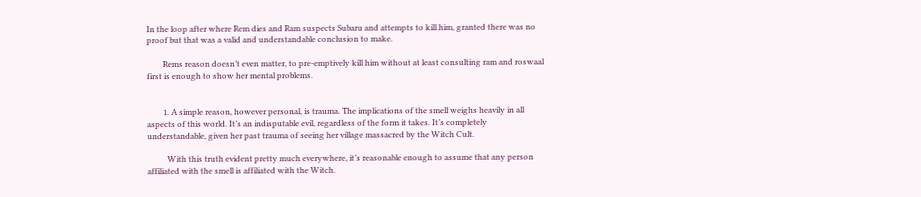In the loop after where Rem dies and Ram suspects Subaru and attempts to kill him, granted there was no proof but that was a valid and understandable conclusion to make.

        Rems reason doesn’t even matter, to pre-emptively kill him without at least consulting ram and roswaal first is enough to show her mental problems.


        1. A simple reason, however personal, is trauma. The implications of the smell weighs heavily in all aspects of this world. It’s an indisputable evil, regardless of the form it takes. It’s completely understandable, given her past trauma of seeing her village massacred by the Witch Cult.

          With this truth evident pretty much everywhere, it’s reasonable enough to assume that any person affiliated with the smell is affiliated with the Witch.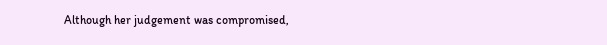Although her judgement was compromised,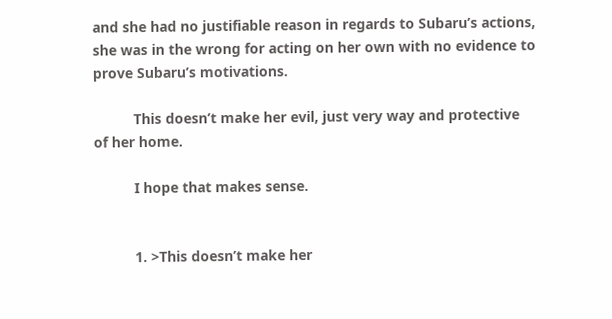and she had no justifiable reason in regards to Subaru’s actions, she was in the wrong for acting on her own with no evidence to prove Subaru’s motivations.

          This doesn’t make her evil, just very way and protective of her home.

          I hope that makes sense.


          1. >This doesn’t make her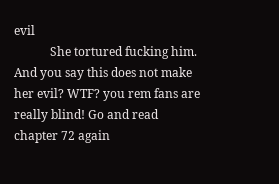evil
            She tortured fucking him. And you say this does not make her evil? WTF? you rem fans are really blind! Go and read chapter 72 again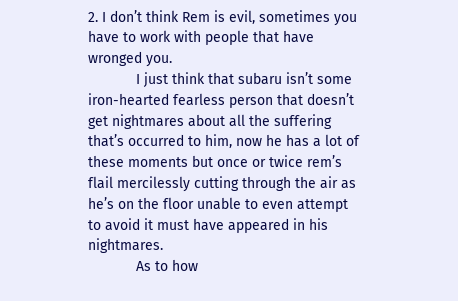2. I don’t think Rem is evil, sometimes you have to work with people that have wronged you.
            I just think that subaru isn’t some iron-hearted fearless person that doesn’t get nightmares about all the suffering that’s occurred to him, now he has a lot of these moments but once or twice rem’s flail mercilessly cutting through the air as he’s on the floor unable to even attempt to avoid it must have appeared in his nightmares.
            As to how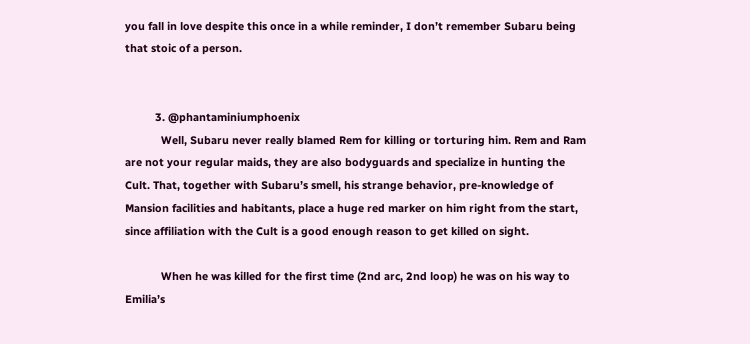you fall in love despite this once in a while reminder, I don’t remember Subaru being that stoic of a person.


          3. @phantaminiumphoenix
            Well, Subaru never really blamed Rem for killing or torturing him. Rem and Ram are not your regular maids, they are also bodyguards and specialize in hunting the Cult. That, together with Subaru’s smell, his strange behavior, pre-knowledge of Mansion facilities and habitants, place a huge red marker on him right from the start, since affiliation with the Cult is a good enough reason to get killed on sight.

            When he was killed for the first time (2nd arc, 2nd loop) he was on his way to Emilia’s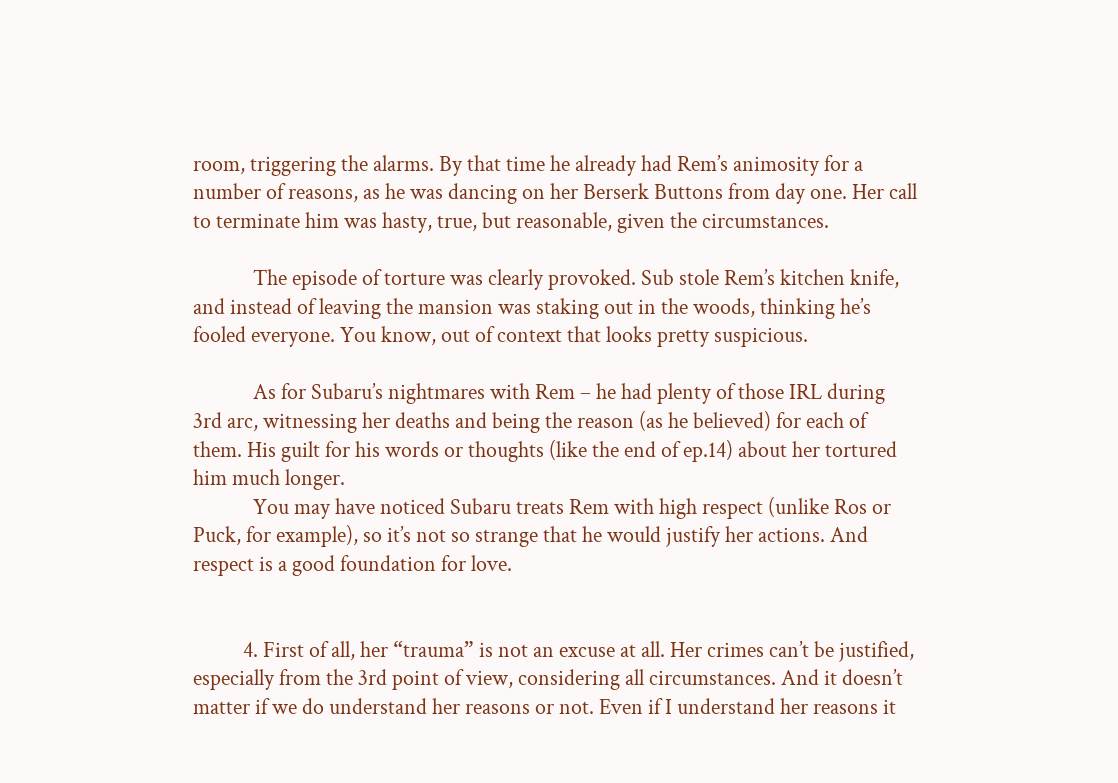room, triggering the alarms. By that time he already had Rem’s animosity for a number of reasons, as he was dancing on her Berserk Buttons from day one. Her call to terminate him was hasty, true, but reasonable, given the circumstances.

            The episode of torture was clearly provoked. Sub stole Rem’s kitchen knife, and instead of leaving the mansion was staking out in the woods, thinking he’s fooled everyone. You know, out of context that looks pretty suspicious.

            As for Subaru’s nightmares with Rem – he had plenty of those IRL during 3rd arc, witnessing her deaths and being the reason (as he believed) for each of them. His guilt for his words or thoughts (like the end of ep.14) about her tortured him much longer.
            You may have noticed Subaru treats Rem with high respect (unlike Ros or Puck, for example), so it’s not so strange that he would justify her actions. And respect is a good foundation for love.


          4. First of all, her “trauma” is not an excuse at all. Her crimes can’t be justified, especially from the 3rd point of view, considering all circumstances. And it doesn’t matter if we do understand her reasons or not. Even if I understand her reasons it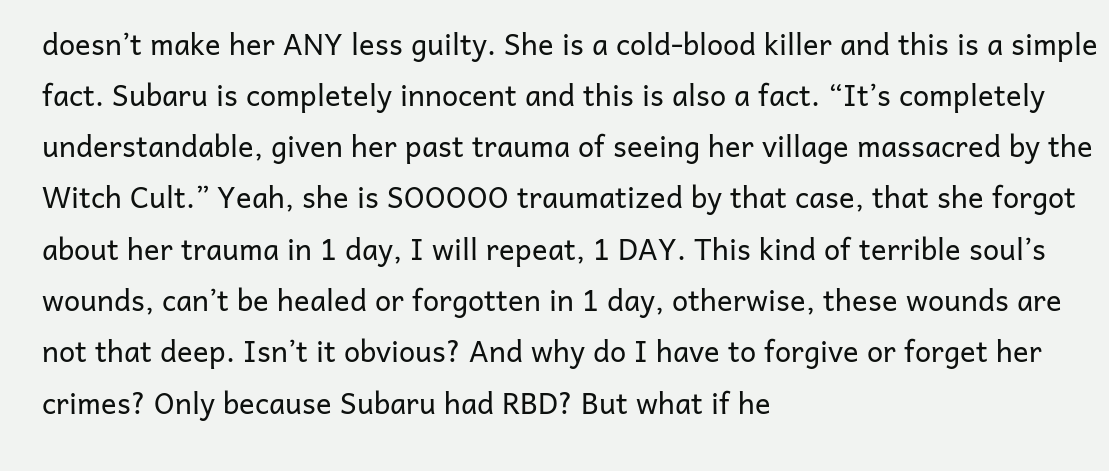doesn’t make her ANY less guilty. She is a cold-blood killer and this is a simple fact. Subaru is completely innocent and this is also a fact. “It’s completely understandable, given her past trauma of seeing her village massacred by the Witch Cult.” Yeah, she is SOOOOO traumatized by that case, that she forgot about her trauma in 1 day, I will repeat, 1 DAY. This kind of terrible soul’s wounds, can’t be healed or forgotten in 1 day, otherwise, these wounds are not that deep. Isn’t it obvious? And why do I have to forgive or forget her crimes? Only because Subaru had RBD? But what if he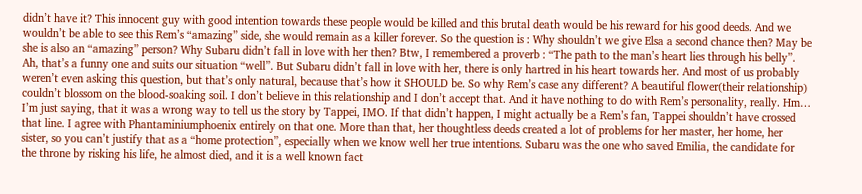didn’t have it? This innocent guy with good intention towards these people would be killed and this brutal death would be his reward for his good deeds. And we wouldn’t be able to see this Rem’s “amazing” side, she would remain as a killer forever. So the question is : Why shouldn’t we give Elsa a second chance then? May be she is also an “amazing” person? Why Subaru didn’t fall in love with her then? Btw, I remembered a proverb : “The path to the man’s heart lies through his belly”. Ah, that’s a funny one and suits our situation “well”. But Subaru didn’t fall in love with her, there is only hartred in his heart towards her. And most of us probably weren’t even asking this question, but that’s only natural, because that’s how it SHOULD be. So why Rem’s case any different? A beautiful flower(their relationship) couldn’t blossom on the blood-soaking soil. I don’t believe in this relationship and I don’t accept that. And it have nothing to do with Rem’s personality, really. Hm… I’m just saying, that it was a wrong way to tell us the story by Tappei, IMO. If that didn’t happen, I might actually be a Rem’s fan, Tappei shouldn’t have crossed that line. I agree with Phantaminiumphoenix entirely on that one. More than that, her thoughtless deeds created a lot of problems for her master, her home, her sister, so you can’t justify that as a “home protection”, especially when we know well her true intentions. Subaru was the one who saved Emilia, the candidate for the throne by risking his life, he almost died, and it is a well known fact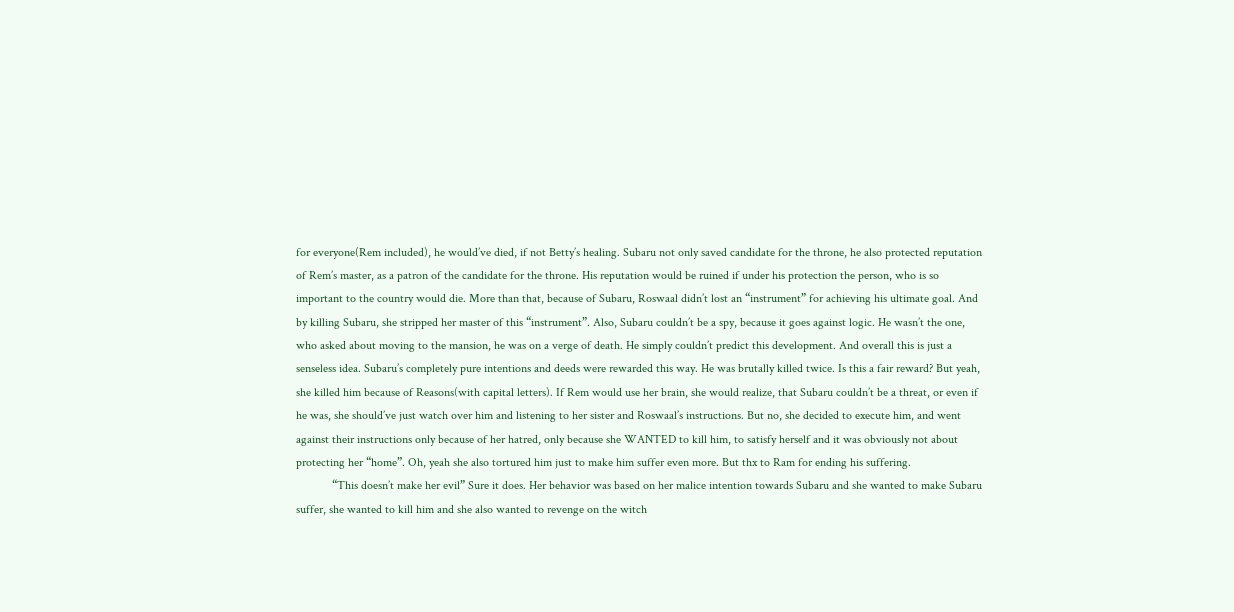for everyone(Rem included), he would’ve died, if not Betty’s healing. Subaru not only saved candidate for the throne, he also protected reputation of Rem’s master, as a patron of the candidate for the throne. His reputation would be ruined if under his protection the person, who is so important to the country would die. More than that, because of Subaru, Roswaal didn’t lost an “instrument” for achieving his ultimate goal. And by killing Subaru, she stripped her master of this “instrument”. Also, Subaru couldn’t be a spy, because it goes against logic. He wasn’t the one, who asked about moving to the mansion, he was on a verge of death. He simply couldn’t predict this development. And overall this is just a senseless idea. Subaru’s completely pure intentions and deeds were rewarded this way. He was brutally killed twice. Is this a fair reward? But yeah, she killed him because of Reasons(with capital letters). If Rem would use her brain, she would realize, that Subaru couldn’t be a threat, or even if he was, she should’ve just watch over him and listening to her sister and Roswaal’s instructions. But no, she decided to execute him, and went against their instructions only because of her hatred, only because she WANTED to kill him, to satisfy herself and it was obviously not about protecting her “home”. Oh, yeah she also tortured him just to make him suffer even more. But thx to Ram for ending his suffering.
            “This doesn’t make her evil” Sure it does. Her behavior was based on her malice intention towards Subaru and she wanted to make Subaru suffer, she wanted to kill him and she also wanted to revenge on the witch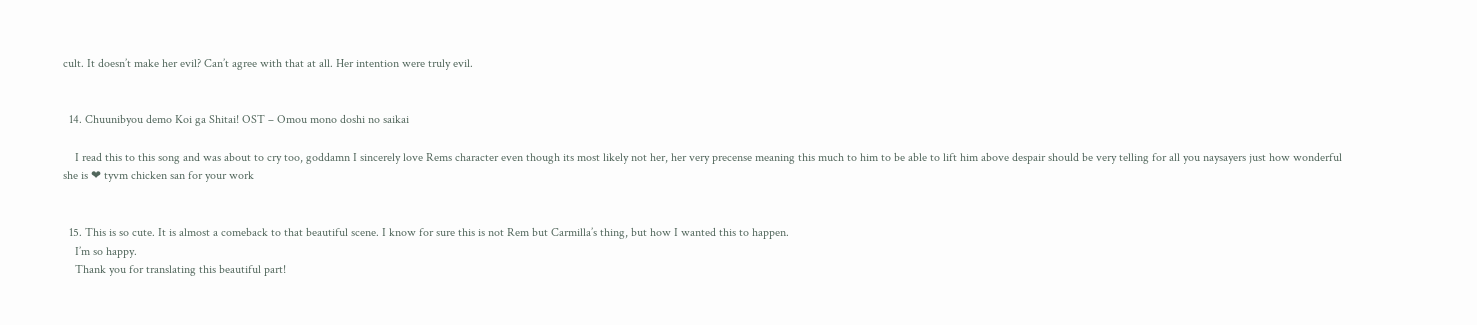cult. It doesn’t make her evil? Can’t agree with that at all. Her intention were truly evil.


  14. Chuunibyou demo Koi ga Shitai! OST – Omou mono doshi no saikai

    I read this to this song and was about to cry too, goddamn I sincerely love Rems character even though its most likely not her, her very precense meaning this much to him to be able to lift him above despair should be very telling for all you naysayers just how wonderful she is ❤ tyvm chicken san for your work


  15. This is so cute. It is almost a comeback to that beautiful scene. I know for sure this is not Rem but Carmilla’s thing, but how I wanted this to happen.
    I’m so happy.
    Thank you for translating this beautiful part!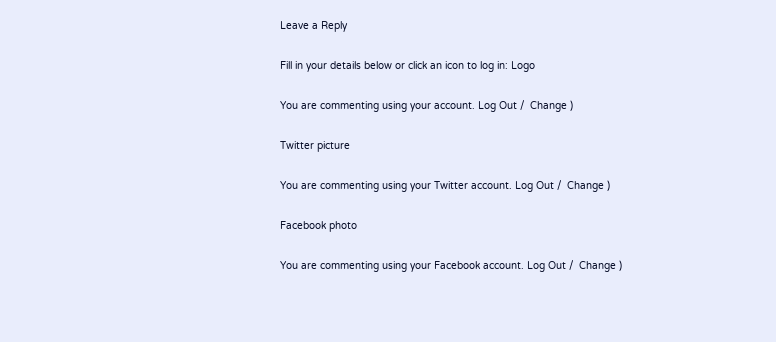Leave a Reply

Fill in your details below or click an icon to log in: Logo

You are commenting using your account. Log Out /  Change )

Twitter picture

You are commenting using your Twitter account. Log Out /  Change )

Facebook photo

You are commenting using your Facebook account. Log Out /  Change )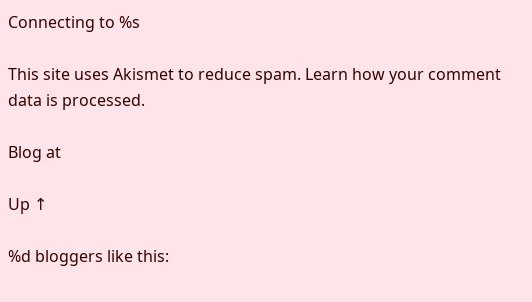Connecting to %s

This site uses Akismet to reduce spam. Learn how your comment data is processed.

Blog at

Up ↑

%d bloggers like this: